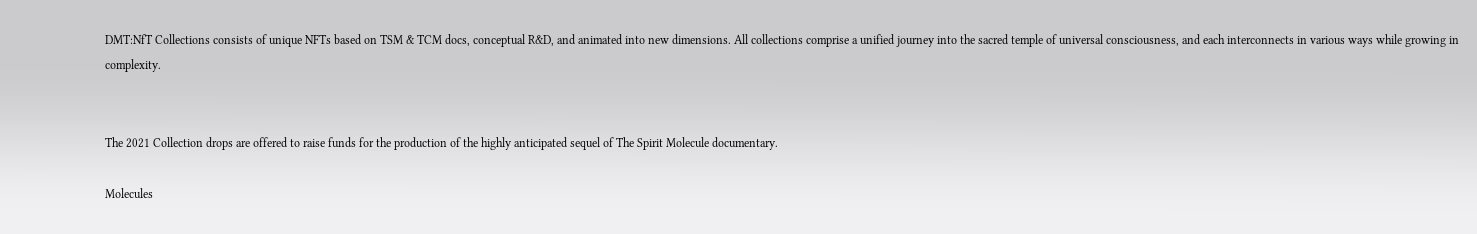DMT:NfT Collections consists of unique NFTs based on TSM & TCM docs, conceptual R&D, and animated into new dimensions. All collections comprise a unified journey into the sacred temple of universal consciousness, and each interconnects in various ways while growing in complexity.


The 2021 Collection drops are offered to raise funds for the production of the highly anticipated sequel of The Spirit Molecule documentary.

Molecules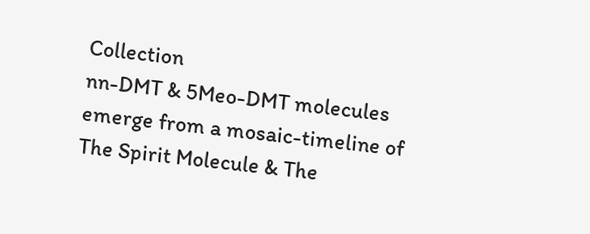Collection
nn-DMT & 5Meo-DMT molecules emerge from a mosaic-timeline of The Spirit Molecule & The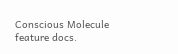Conscious Molecule feature docs.